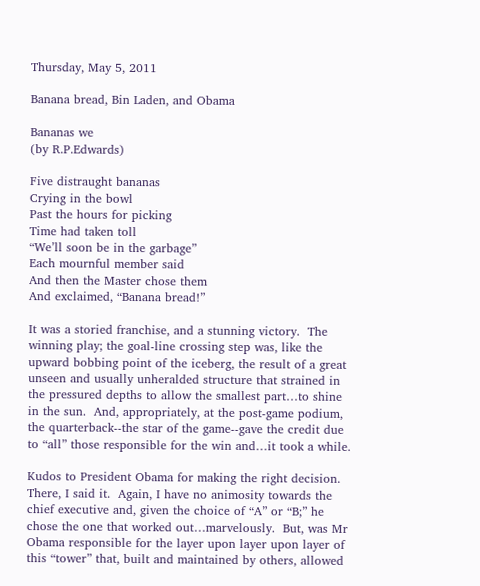Thursday, May 5, 2011

Banana bread, Bin Laden, and Obama

Bananas we
(by R.P.Edwards)

Five distraught bananas
Crying in the bowl
Past the hours for picking
Time had taken toll
“We’ll soon be in the garbage”
Each mournful member said
And then the Master chose them
And exclaimed, “Banana bread!”

It was a storied franchise, and a stunning victory.  The winning play; the goal-line crossing step was, like the upward bobbing point of the iceberg, the result of a great unseen and usually unheralded structure that strained in the pressured depths to allow the smallest part…to shine in the sun.  And, appropriately, at the post-game podium, the quarterback--the star of the game--gave the credit due to “all” those responsible for the win and…it took a while.

Kudos to President Obama for making the right decision.  There, I said it.  Again, I have no animosity towards the chief executive and, given the choice of “A” or “B;” he chose the one that worked out…marvelously.  But, was Mr Obama responsible for the layer upon layer upon layer of this “tower” that, built and maintained by others, allowed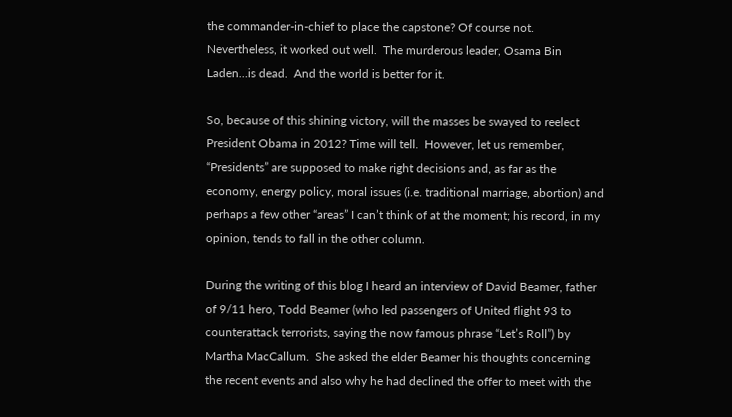the commander-in-chief to place the capstone? Of course not.  Nevertheless, it worked out well.  The murderous leader, Osama Bin Laden…is dead.  And the world is better for it.

So, because of this shining victory, will the masses be swayed to reelect President Obama in 2012? Time will tell.  However, let us remember, “Presidents” are supposed to make right decisions and, as far as the economy, energy policy, moral issues (i.e. traditional marriage, abortion) and perhaps a few other “areas” I can’t think of at the moment; his record, in my opinion, tends to fall in the other column.

During the writing of this blog I heard an interview of David Beamer, father of 9/11 hero, Todd Beamer (who led passengers of United flight 93 to counterattack terrorists, saying the now famous phrase “Let’s Roll”) by Martha MacCallum.  She asked the elder Beamer his thoughts concerning the recent events and also why he had declined the offer to meet with the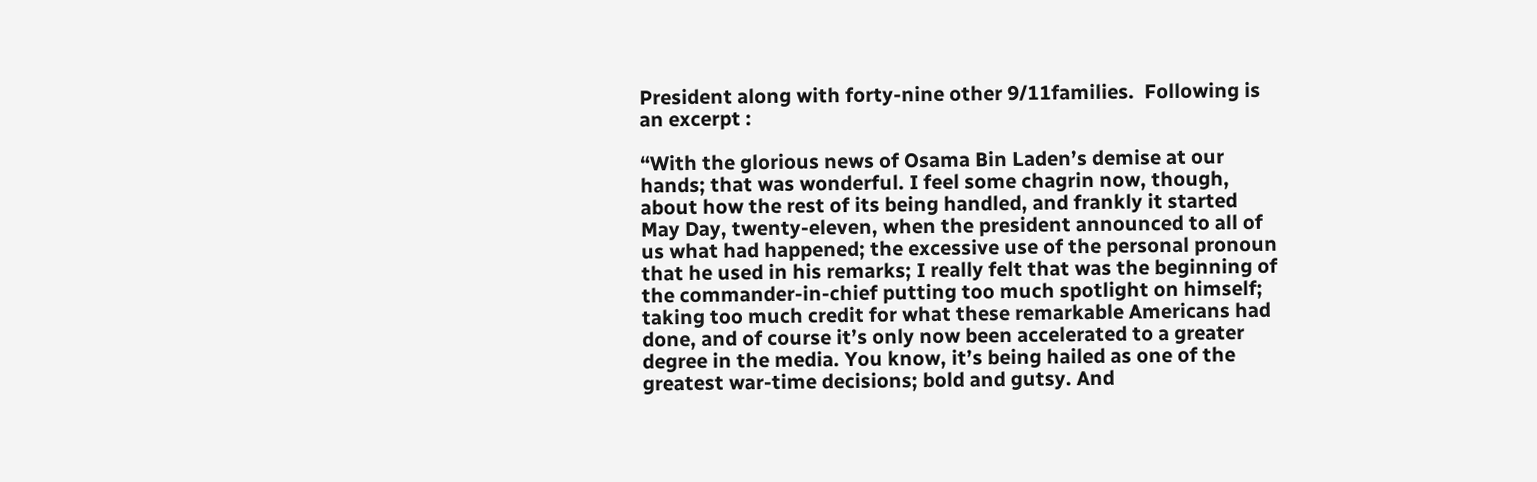President along with forty-nine other 9/11families.  Following is an excerpt :

“With the glorious news of Osama Bin Laden’s demise at our hands; that was wonderful. I feel some chagrin now, though, about how the rest of its being handled, and frankly it started May Day, twenty-eleven, when the president announced to all of us what had happened; the excessive use of the personal pronoun that he used in his remarks; I really felt that was the beginning of the commander-in-chief putting too much spotlight on himself; taking too much credit for what these remarkable Americans had done, and of course it’s only now been accelerated to a greater degree in the media. You know, it’s being hailed as one of the greatest war-time decisions; bold and gutsy. And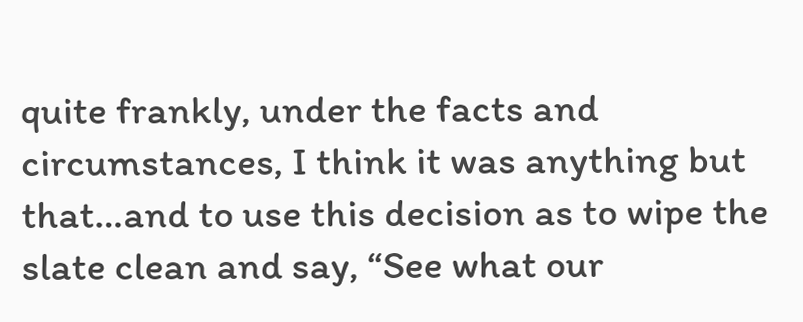quite frankly, under the facts and circumstances, I think it was anything but that…and to use this decision as to wipe the slate clean and say, “See what our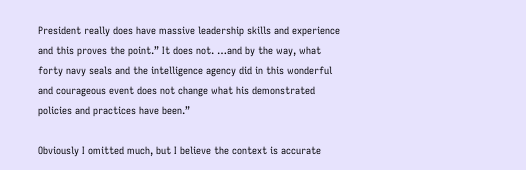President really does have massive leadership skills and experience and this proves the point.” It does not. …and by the way, what forty navy seals and the intelligence agency did in this wonderful and courageous event does not change what his demonstrated policies and practices have been.”

Obviously I omitted much, but I believe the context is accurate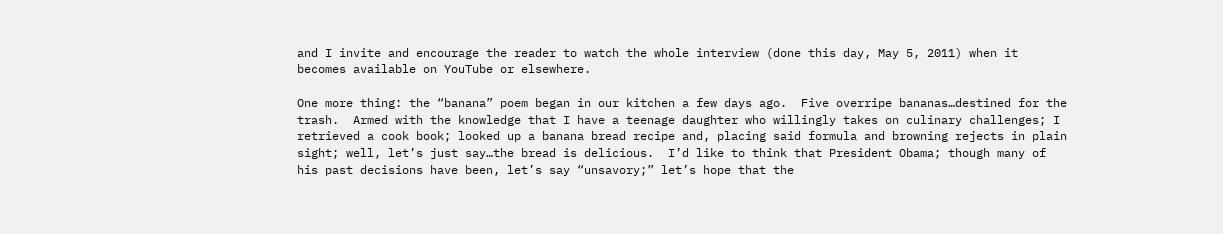and I invite and encourage the reader to watch the whole interview (done this day, May 5, 2011) when it becomes available on YouTube or elsewhere.

One more thing: the “banana” poem began in our kitchen a few days ago.  Five overripe bananas…destined for the trash.  Armed with the knowledge that I have a teenage daughter who willingly takes on culinary challenges; I retrieved a cook book; looked up a banana bread recipe and, placing said formula and browning rejects in plain sight; well, let’s just say…the bread is delicious.  I’d like to think that President Obama; though many of his past decisions have been, let’s say “unsavory;” let’s hope that the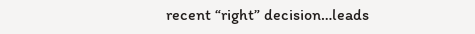recent “right” decision…leads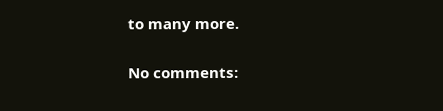to many more.


No comments: